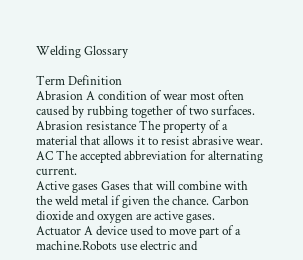Welding Glossary

Term Definition
Abrasion A condition of wear most often caused by rubbing together of two surfaces.
Abrasion resistance The property of a material that allows it to resist abrasive wear.
AC The accepted abbreviation for alternating current.
Active gases Gases that will combine with the weld metal if given the chance. Carbon dioxide and oxygen are active gases.
Actuator A device used to move part of a machine.Robots use electric and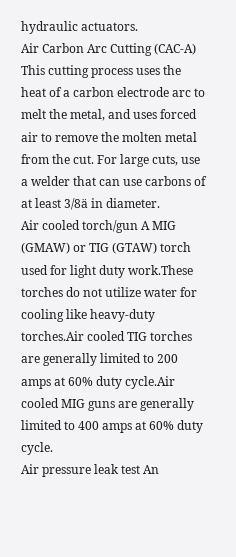hydraulic actuators.
Air Carbon Arc Cutting (CAC-A) This cutting process uses the heat of a carbon electrode arc to melt the metal, and uses forced air to remove the molten metal from the cut. For large cuts, use a welder that can use carbons of at least 3/8ä in diameter.
Air cooled torch/gun A MIG (GMAW) or TIG (GTAW) torch used for light duty work.These torches do not utilize water for cooling like heavy-duty torches.Air cooled TIG torches are generally limited to 200 amps at 60% duty cycle.Air cooled MIG guns are generally limited to 400 amps at 60% duty cycle.
Air pressure leak test An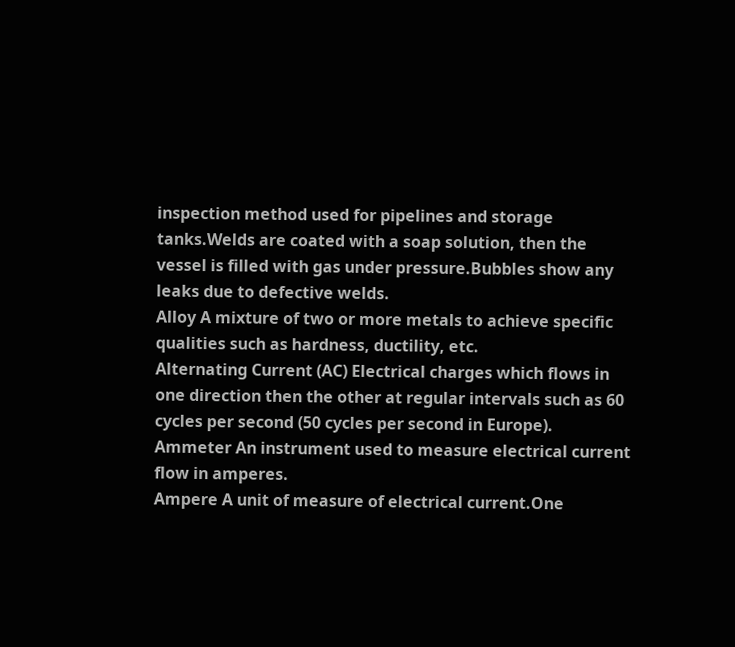inspection method used for pipelines and storage tanks.Welds are coated with a soap solution, then the vessel is filled with gas under pressure.Bubbles show any leaks due to defective welds.
Alloy A mixture of two or more metals to achieve specific qualities such as hardness, ductility, etc.
Alternating Current (AC) Electrical charges which flows in one direction then the other at regular intervals such as 60 cycles per second (50 cycles per second in Europe).
Ammeter An instrument used to measure electrical current flow in amperes.
Ampere A unit of measure of electrical current.One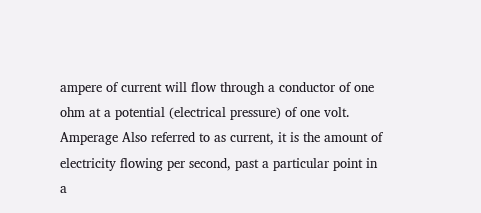ampere of current will flow through a conductor of one ohm at a potential (electrical pressure) of one volt.
Amperage Also referred to as current, it is the amount of electricity flowing per second, past a particular point in a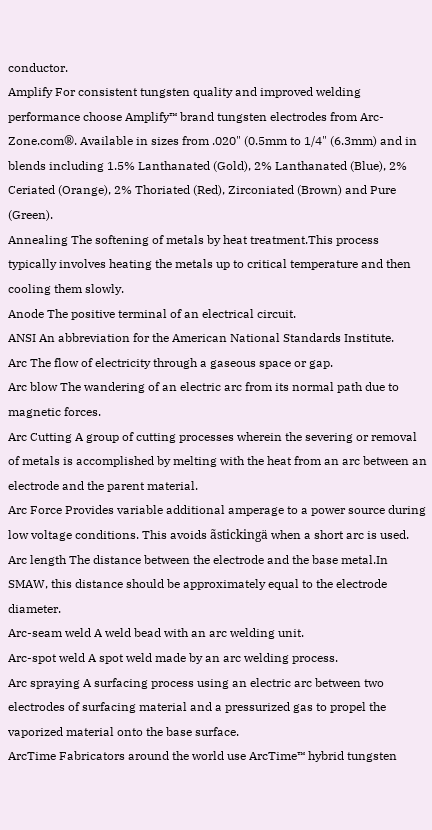conductor.
Amplify For consistent tungsten quality and improved welding performance choose Amplify™ brand tungsten electrodes from Arc-Zone.com®. Available in sizes from .020" (0.5mm to 1/4" (6.3mm) and in blends including 1.5% Lanthanated (Gold), 2% Lanthanated (Blue), 2% Ceriated (Orange), 2% Thoriated (Red), Zirconiated (Brown) and Pure (Green).
Annealing The softening of metals by heat treatment.This process typically involves heating the metals up to critical temperature and then cooling them slowly.
Anode The positive terminal of an electrical circuit.
ANSI An abbreviation for the American National Standards Institute.
Arc The flow of electricity through a gaseous space or gap.
Arc blow The wandering of an electric arc from its normal path due to magnetic forces.
Arc Cutting A group of cutting processes wherein the severing or removal of metals is accomplished by melting with the heat from an arc between an electrode and the parent material.
Arc Force Provides variable additional amperage to a power source during low voltage conditions. This avoids ãstickingä when a short arc is used.
Arc length The distance between the electrode and the base metal.In SMAW, this distance should be approximately equal to the electrode diameter.
Arc-seam weld A weld bead with an arc welding unit.
Arc-spot weld A spot weld made by an arc welding process.
Arc spraying A surfacing process using an electric arc between two electrodes of surfacing material and a pressurized gas to propel the vaporized material onto the base surface.
ArcTime Fabricators around the world use ArcTime™ hybrid tungsten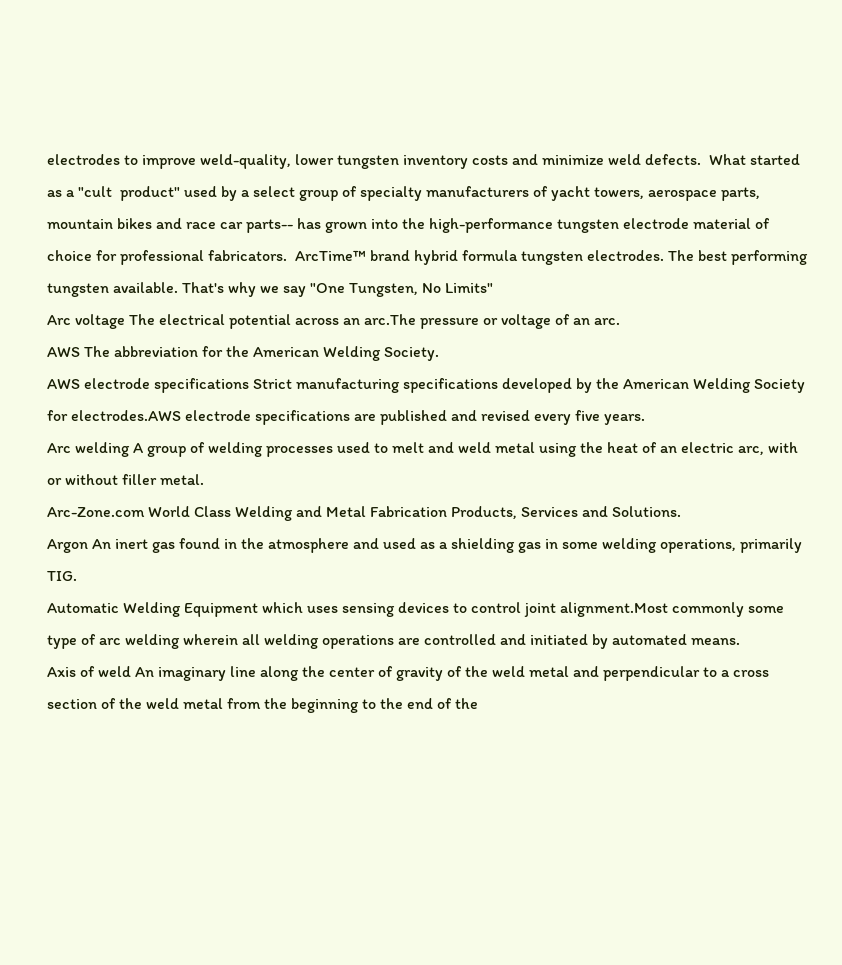electrodes to improve weld-quality, lower tungsten inventory costs and minimize weld defects.  What started as a "cult  product" used by a select group of specialty manufacturers of yacht towers, aerospace parts, mountain bikes and race car parts-- has grown into the high-performance tungsten electrode material of choice for professional fabricators.  ArcTime™ brand hybrid formula tungsten electrodes. The best performing tungsten available. That's why we say "One Tungsten, No Limits"
Arc voltage The electrical potential across an arc.The pressure or voltage of an arc.
AWS The abbreviation for the American Welding Society.
AWS electrode specifications Strict manufacturing specifications developed by the American Welding Society for electrodes.AWS electrode specifications are published and revised every five years.
Arc welding A group of welding processes used to melt and weld metal using the heat of an electric arc, with or without filler metal.
Arc-Zone.com World Class Welding and Metal Fabrication Products, Services and Solutions.
Argon An inert gas found in the atmosphere and used as a shielding gas in some welding operations, primarily TIG.
Automatic Welding Equipment which uses sensing devices to control joint alignment.Most commonly some type of arc welding wherein all welding operations are controlled and initiated by automated means.
Axis of weld An imaginary line along the center of gravity of the weld metal and perpendicular to a cross section of the weld metal from the beginning to the end of the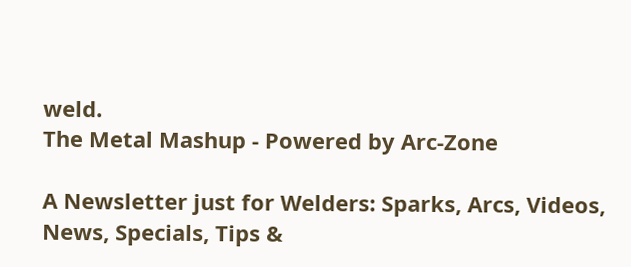weld.
The Metal Mashup - Powered by Arc-Zone

A Newsletter just for Welders: Sparks, Arcs, Videos, News, Specials, Tips &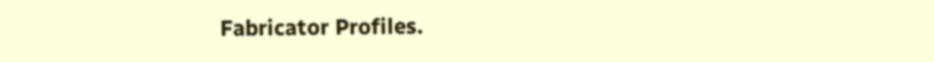Fabricator Profiles.